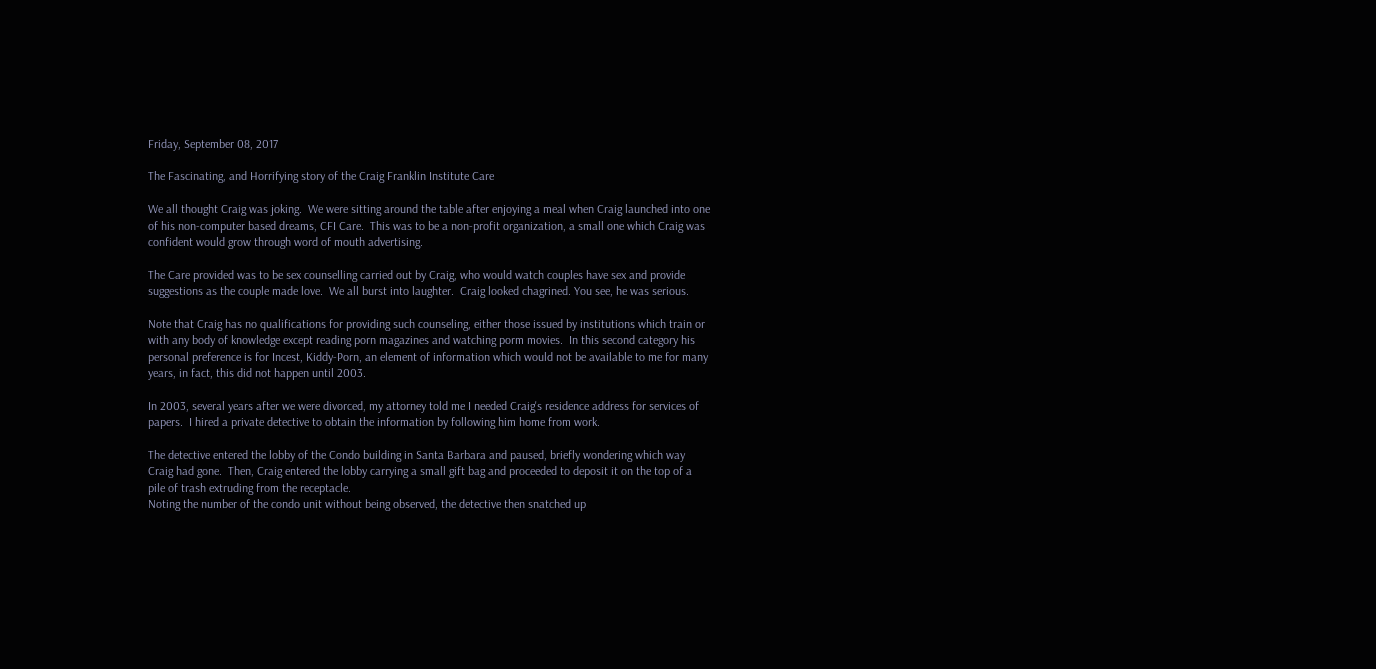Friday, September 08, 2017

The Fascinating, and Horrifying story of the Craig Franklin Institute Care

We all thought Craig was joking.  We were sitting around the table after enjoying a meal when Craig launched into one of his non-computer based dreams, CFI Care.  This was to be a non-profit organization, a small one which Craig was confident would grow through word of mouth advertising.

The Care provided was to be sex counselling carried out by Craig, who would watch couples have sex and provide suggestions as the couple made love.  We all burst into laughter.  Craig looked chagrined. You see, he was serious.

Note that Craig has no qualifications for providing such counseling, either those issued by institutions which train or with any body of knowledge except reading porn magazines and watching porm movies.  In this second category his personal preference is for Incest, Kiddy-Porn, an element of information which would not be available to me for many years, in fact, this did not happen until 2003.

In 2003, several years after we were divorced, my attorney told me I needed Craig's residence address for services of papers.  I hired a private detective to obtain the information by following him home from work.

The detective entered the lobby of the Condo building in Santa Barbara and paused, briefly wondering which way Craig had gone.  Then, Craig entered the lobby carrying a small gift bag and proceeded to deposit it on the top of a pile of trash extruding from the receptacle.
Noting the number of the condo unit without being observed, the detective then snatched up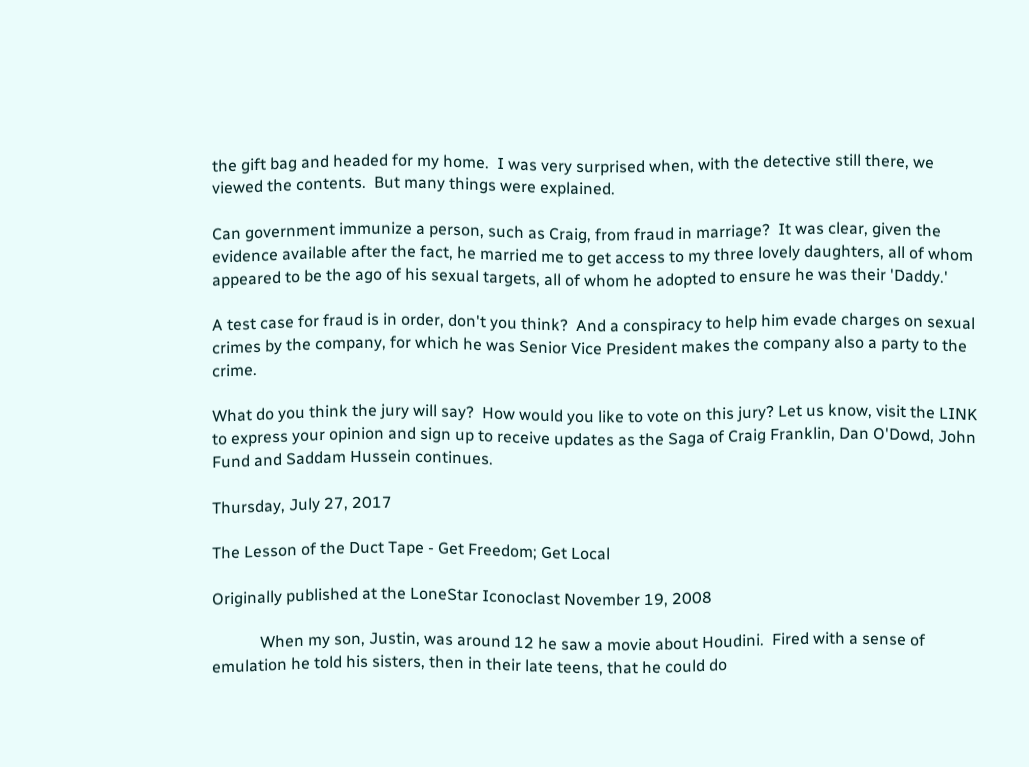the gift bag and headed for my home.  I was very surprised when, with the detective still there, we viewed the contents.  But many things were explained.

Can government immunize a person, such as Craig, from fraud in marriage?  It was clear, given the evidence available after the fact, he married me to get access to my three lovely daughters, all of whom appeared to be the ago of his sexual targets, all of whom he adopted to ensure he was their 'Daddy.'

A test case for fraud is in order, don't you think?  And a conspiracy to help him evade charges on sexual crimes by the company, for which he was Senior Vice President makes the company also a party to the crime.

What do you think the jury will say?  How would you like to vote on this jury? Let us know, visit the LINK to express your opinion and sign up to receive updates as the Saga of Craig Franklin, Dan O'Dowd, John Fund and Saddam Hussein continues.

Thursday, July 27, 2017

The Lesson of the Duct Tape - Get Freedom; Get Local

Originally published at the LoneStar Iconoclast November 19, 2008

            When my son, Justin, was around 12 he saw a movie about Houdini.  Fired with a sense of emulation he told his sisters, then in their late teens, that he could do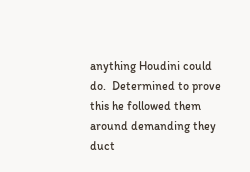anything Houdini could do.  Determined to prove this he followed them around demanding they duct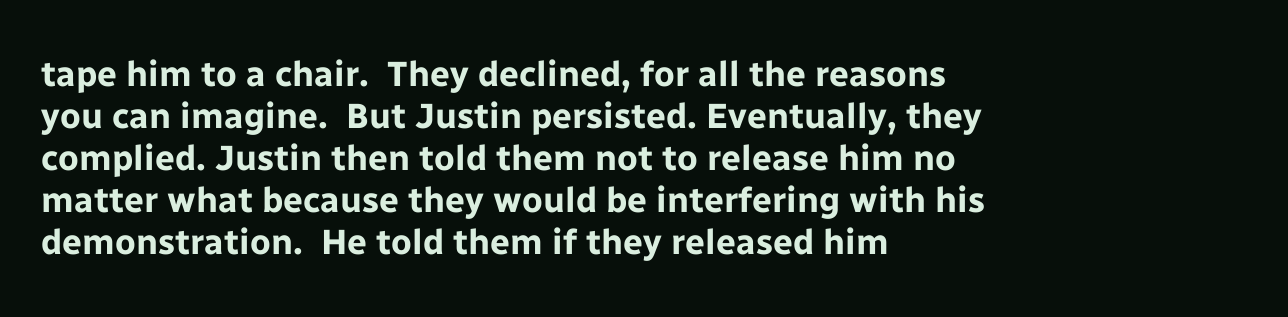tape him to a chair.  They declined, for all the reasons you can imagine.  But Justin persisted. Eventually, they complied. Justin then told them not to release him no matter what because they would be interfering with his demonstration.  He told them if they released him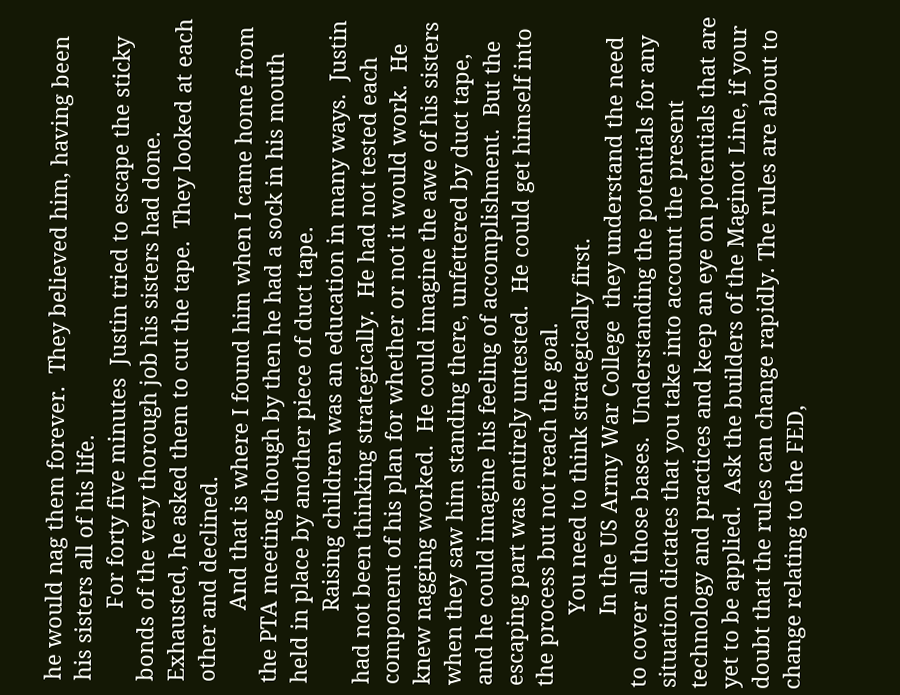he would nag them forever.  They believed him, having been his sisters all of his life.
            For forty five minutes  Justin tried to escape the sticky bonds of the very thorough job his sisters had done.  Exhausted, he asked them to cut the tape.  They looked at each other and declined.
            And that is where I found him when I came home from the PTA meeting though by then he had a sock in his mouth held in place by another piece of duct tape.
            Raising children was an education in many ways.  Justin had not been thinking strategically.  He had not tested each component of his plan for whether or not it would work.  He knew nagging worked.  He could imagine the awe of his sisters when they saw him standing there, unfettered by duct tape, and he could imagine his feeling of accomplishment.  But the escaping part was entirely untested.  He could get himself into the process but not reach the goal.
            You need to think strategically first.
            In the US Army War College  they understand the need to cover all those bases.  Understanding the potentials for any situation dictates that you take into account the present technology and practices and keep an eye on potentials that are yet to be applied.  Ask the builders of the Maginot Line, if your doubt that the rules can change rapidly. The rules are about to change relating to the FED,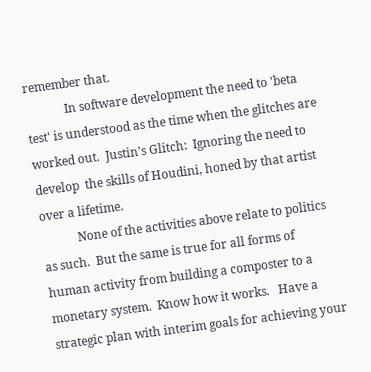remember that.
             In software development the need to 'beta test' is understood as the time when the glitches are worked out.  Justin's Glitch:  Ignoring the need to develop  the skills of Houdini, honed by that artist over a lifetime.
            None of the activities above relate to politics as such.  But the same is true for all forms of human activity from building a composter to a monetary system.  Know how it works.   Have a strategic plan with interim goals for achieving your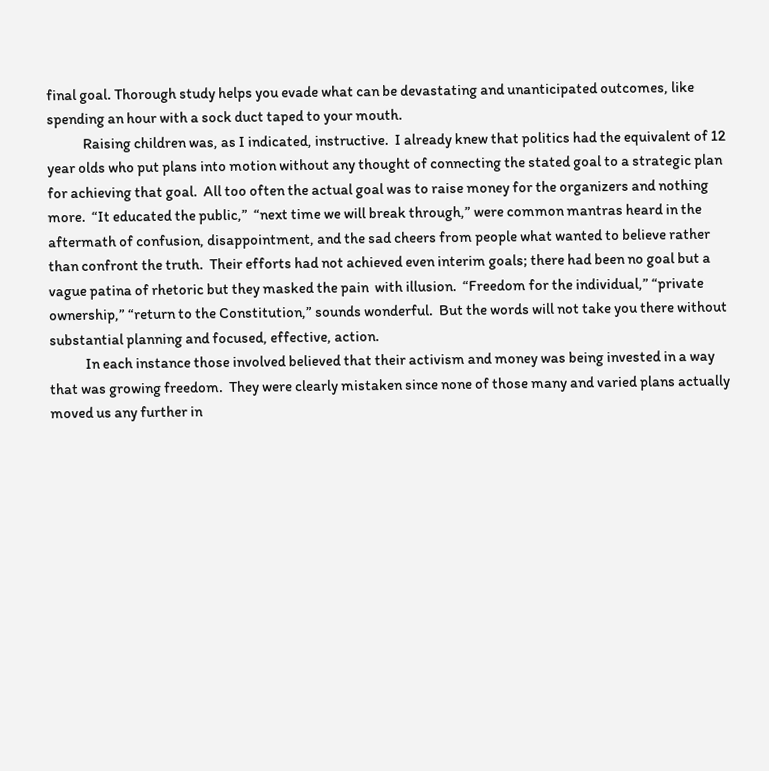final goal. Thorough study helps you evade what can be devastating and unanticipated outcomes, like spending an hour with a sock duct taped to your mouth.
            Raising children was, as I indicated, instructive.  I already knew that politics had the equivalent of 12 year olds who put plans into motion without any thought of connecting the stated goal to a strategic plan for achieving that goal.  All too often the actual goal was to raise money for the organizers and nothing more.  “It educated the public,”  “next time we will break through,” were common mantras heard in the aftermath of confusion, disappointment, and the sad cheers from people what wanted to believe rather than confront the truth.  Their efforts had not achieved even interim goals; there had been no goal but a vague patina of rhetoric but they masked the pain  with illusion.  “Freedom for the individual,” “private ownership,” “return to the Constitution,” sounds wonderful.  But the words will not take you there without substantial planning and focused, effective, action.
            In each instance those involved believed that their activism and money was being invested in a way that was growing freedom.  They were clearly mistaken since none of those many and varied plans actually moved us any further in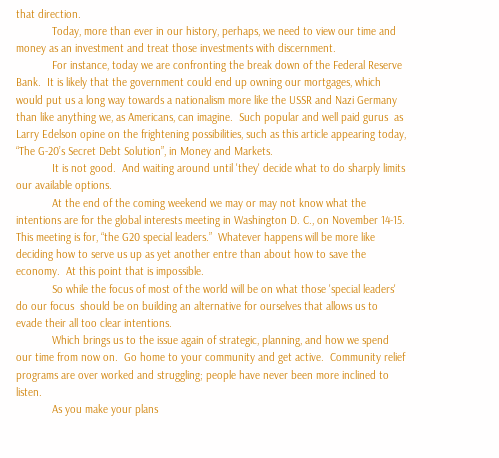that direction.
            Today, more than ever in our history, perhaps, we need to view our time and money as an investment and treat those investments with discernment.
            For instance, today we are confronting the break down of the Federal Reserve Bank.  It is likely that the government could end up owning our mortgages, which would put us a long way towards a nationalism more like the USSR and Nazi Germany than like anything we, as Americans, can imagine.  Such popular and well paid gurus  as Larry Edelson opine on the frightening possibilities, such as this article appearing today, “The G-20’s Secret Debt Solution”, in Money and Markets.
            It is not good.  And waiting around until 'they' decide what to do sharply limits our available options.
            At the end of the coming weekend we may or may not know what the intentions are for the global interests meeting in Washington D. C., on November 14-15.  This meeting is for, “the G20 special leaders.”  Whatever happens will be more like deciding how to serve us up as yet another entre than about how to save the economy.  At this point that is impossible.
            So while the focus of most of the world will be on what those 'special leaders'  do our focus  should be on building an alternative for ourselves that allows us to evade their all too clear intentions.
            Which brings us to the issue again of strategic, planning, and how we spend our time from now on.  Go home to your community and get active.  Community relief programs are over worked and struggling; people have never been more inclined to listen.
            As you make your plans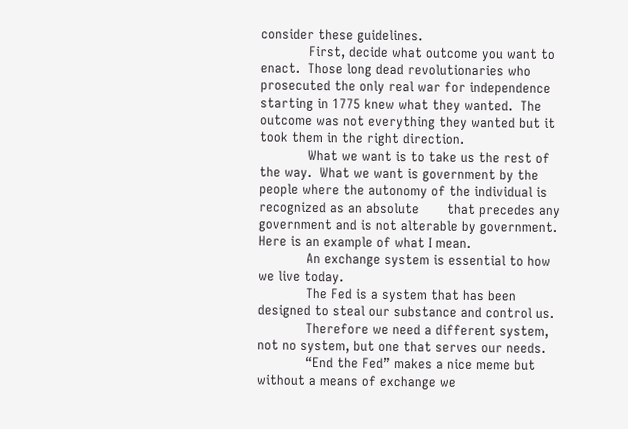consider these guidelines.
            First, decide what outcome you want to enact.  Those long dead revolutionaries who prosecuted the only real war for independence starting in 1775 knew what they wanted.  The outcome was not everything they wanted but it took them in the right direction.
            What we want is to take us the rest of the way.  What we want is government by the people where the autonomy of the individual is recognized as an absolute       that precedes any government and is not alterable by government.  Here is an example of what I mean.
            An exchange system is essential to how we live today.
            The Fed is a system that has been designed to steal our substance and control us.
            Therefore we need a different system, not no system, but one that serves our needs.
            “End the Fed” makes a nice meme but without a means of exchange we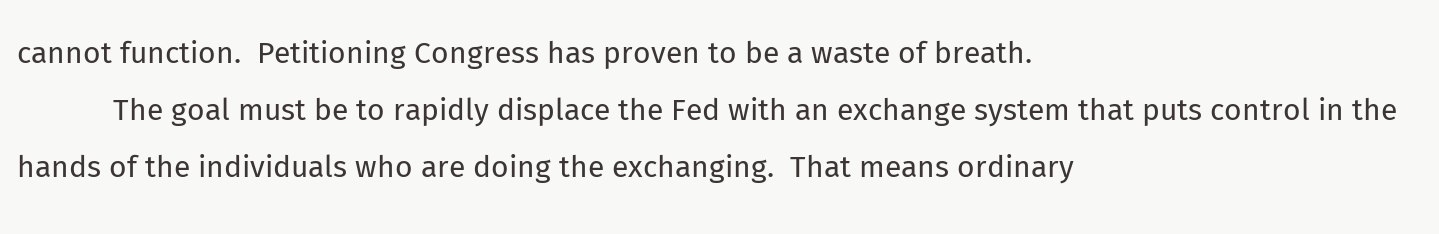cannot function.  Petitioning Congress has proven to be a waste of breath.
            The goal must be to rapidly displace the Fed with an exchange system that puts control in the hands of the individuals who are doing the exchanging.  That means ordinary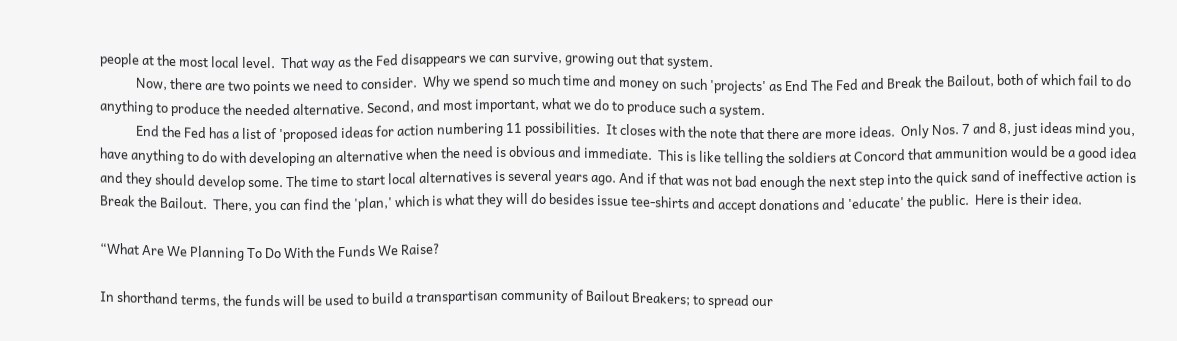people at the most local level.  That way as the Fed disappears we can survive, growing out that system.
            Now, there are two points we need to consider.  Why we spend so much time and money on such 'projects' as End The Fed and Break the Bailout, both of which fail to do anything to produce the needed alternative. Second, and most important, what we do to produce such a system.
            End the Fed has a list of 'proposed ideas for action numbering 11 possibilities.  It closes with the note that there are more ideas.  Only Nos. 7 and 8, just ideas mind you, have anything to do with developing an alternative when the need is obvious and immediate.  This is like telling the soldiers at Concord that ammunition would be a good idea and they should develop some. The time to start local alternatives is several years ago. And if that was not bad enough the next step into the quick sand of ineffective action is Break the Bailout.  There, you can find the 'plan,' which is what they will do besides issue tee-shirts and accept donations and 'educate' the public.  Here is their idea.

“What Are We Planning To Do With the Funds We Raise?

In shorthand terms, the funds will be used to build a transpartisan community of Bailout Breakers; to spread our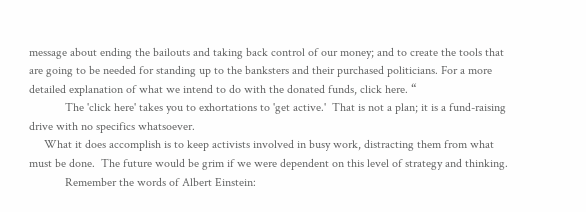message about ending the bailouts and taking back control of our money; and to create the tools that are going to be needed for standing up to the banksters and their purchased politicians. For a more detailed explanation of what we intend to do with the donated funds, click here. “
            The 'click here' takes you to exhortations to 'get active.'  That is not a plan; it is a fund-raising drive with no specifics whatsoever.
     What it does accomplish is to keep activists involved in busy work, distracting them from what must be done.  The future would be grim if we were dependent on this level of strategy and thinking.
            Remember the words of Albert Einstein: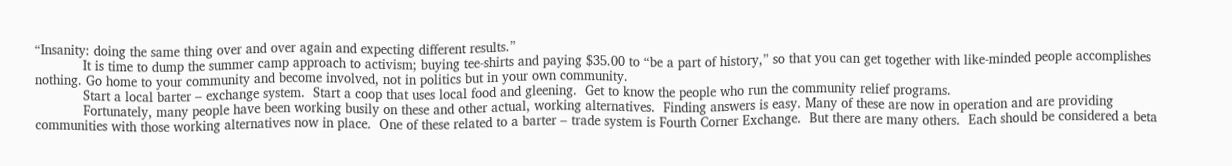“Insanity: doing the same thing over and over again and expecting different results.”
            It is time to dump the summer camp approach to activism; buying tee-shirts and paying $35.00 to “be a part of history,” so that you can get together with like-minded people accomplishes nothing. Go home to your community and become involved, not in politics but in your own community.
            Start a local barter – exchange system.  Start a coop that uses local food and gleening.  Get to know the people who run the community relief programs.
            Fortunately, many people have been working busily on these and other actual, working alternatives.  Finding answers is easy. Many of these are now in operation and are providing communities with those working alternatives now in place.  One of these related to a barter – trade system is Fourth Corner Exchange.  But there are many others.  Each should be considered a beta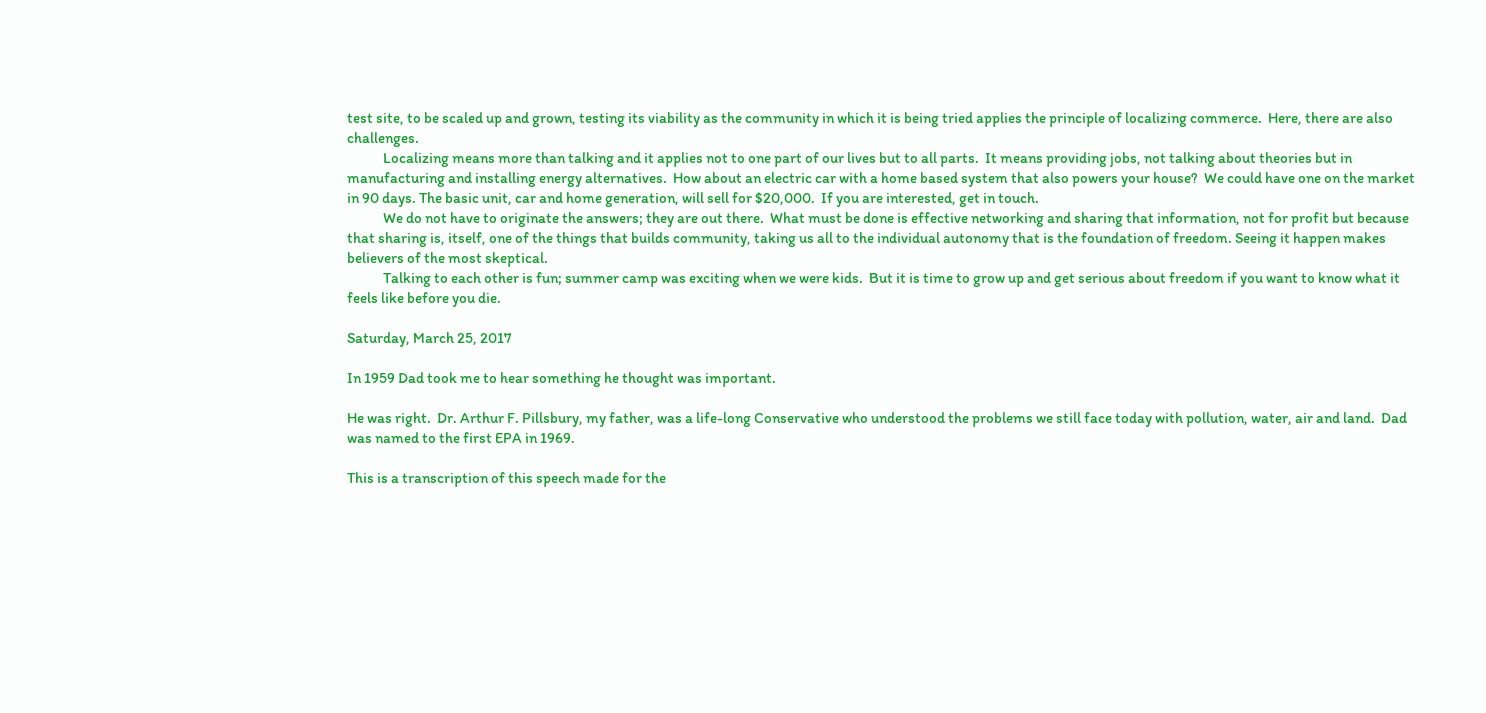test site, to be scaled up and grown, testing its viability as the community in which it is being tried applies the principle of localizing commerce.  Here, there are also challenges.
            Localizing means more than talking and it applies not to one part of our lives but to all parts.  It means providing jobs, not talking about theories but in manufacturing and installing energy alternatives.  How about an electric car with a home based system that also powers your house?  We could have one on the market in 90 days. The basic unit, car and home generation, will sell for $20,000.  If you are interested, get in touch.
            We do not have to originate the answers; they are out there.  What must be done is effective networking and sharing that information, not for profit but because that sharing is, itself, one of the things that builds community, taking us all to the individual autonomy that is the foundation of freedom. Seeing it happen makes believers of the most skeptical.
            Talking to each other is fun; summer camp was exciting when we were kids.  But it is time to grow up and get serious about freedom if you want to know what it feels like before you die.

Saturday, March 25, 2017

In 1959 Dad took me to hear something he thought was important.

He was right.  Dr. Arthur F. Pillsbury, my father, was a life-long Conservative who understood the problems we still face today with pollution, water, air and land.  Dad was named to the first EPA in 1969.

This is a transcription of this speech made for the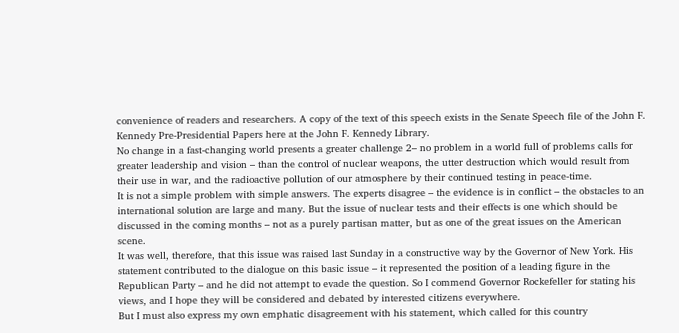convenience of readers and researchers. A copy of the text of this speech exists in the Senate Speech file of the John F. Kennedy Pre-Presidential Papers here at the John F. Kennedy Library.
No change in a fast-changing world presents a greater challenge 2– no problem in a world full of problems calls for greater leadership and vision – than the control of nuclear weapons, the utter destruction which would result from their use in war, and the radioactive pollution of our atmosphere by their continued testing in peace-time.
It is not a simple problem with simple answers. The experts disagree – the evidence is in conflict – the obstacles to an international solution are large and many. But the issue of nuclear tests and their effects is one which should be discussed in the coming months – not as a purely partisan matter, but as one of the great issues on the American scene.
It was well, therefore, that this issue was raised last Sunday in a constructive way by the Governor of New York. His statement contributed to the dialogue on this basic issue – it represented the position of a leading figure in the Republican Party – and he did not attempt to evade the question. So I commend Governor Rockefeller for stating his views, and I hope they will be considered and debated by interested citizens everywhere.
But I must also express my own emphatic disagreement with his statement, which called for this country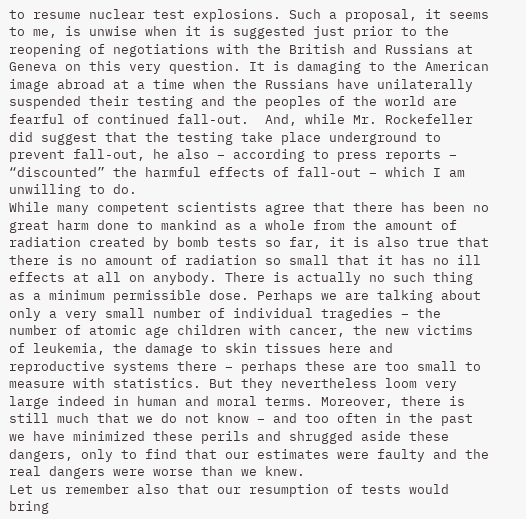to resume nuclear test explosions. Such a proposal, it seems to me, is unwise when it is suggested just prior to the reopening of negotiations with the British and Russians at Geneva on this very question. It is damaging to the American image abroad at a time when the Russians have unilaterally suspended their testing and the peoples of the world are fearful of continued fall-out.  And, while Mr. Rockefeller did suggest that the testing take place underground to prevent fall-out, he also – according to press reports – “discounted” the harmful effects of fall-out – which I am unwilling to do.
While many competent scientists agree that there has been no great harm done to mankind as a whole from the amount of radiation created by bomb tests so far, it is also true that there is no amount of radiation so small that it has no ill effects at all on anybody. There is actually no such thing as a minimum permissible dose. Perhaps we are talking about only a very small number of individual tragedies – the number of atomic age children with cancer, the new victims of leukemia, the damage to skin tissues here and reproductive systems there – perhaps these are too small to measure with statistics. But they nevertheless loom very large indeed in human and moral terms. Moreover, there is still much that we do not know – and too often in the past we have minimized these perils and shrugged aside these dangers, only to find that our estimates were faulty and the real dangers were worse than we knew.
Let us remember also that our resumption of tests would bring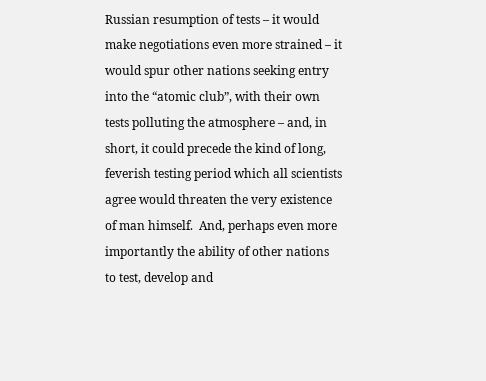Russian resumption of tests – it would make negotiations even more strained – it would spur other nations seeking entry into the “atomic club”, with their own tests polluting the atmosphere – and, in short, it could precede the kind of long, feverish testing period which all scientists agree would threaten the very existence of man himself.  And, perhaps even more importantly the ability of other nations to test, develop and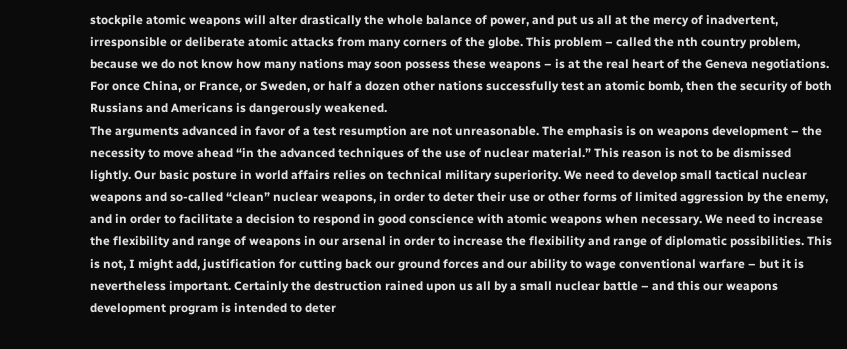stockpile atomic weapons will alter drastically the whole balance of power, and put us all at the mercy of inadvertent, irresponsible or deliberate atomic attacks from many corners of the globe. This problem – called the nth country problem, because we do not know how many nations may soon possess these weapons – is at the real heart of the Geneva negotiations. For once China, or France, or Sweden, or half a dozen other nations successfully test an atomic bomb, then the security of both Russians and Americans is dangerously weakened.
The arguments advanced in favor of a test resumption are not unreasonable. The emphasis is on weapons development – the necessity to move ahead “in the advanced techniques of the use of nuclear material.” This reason is not to be dismissed lightly. Our basic posture in world affairs relies on technical military superiority. We need to develop small tactical nuclear weapons and so-called “clean” nuclear weapons, in order to deter their use or other forms of limited aggression by the enemy, and in order to facilitate a decision to respond in good conscience with atomic weapons when necessary. We need to increase the flexibility and range of weapons in our arsenal in order to increase the flexibility and range of diplomatic possibilities. This is not, I might add, justification for cutting back our ground forces and our ability to wage conventional warfare – but it is nevertheless important. Certainly the destruction rained upon us all by a small nuclear battle – and this our weapons development program is intended to deter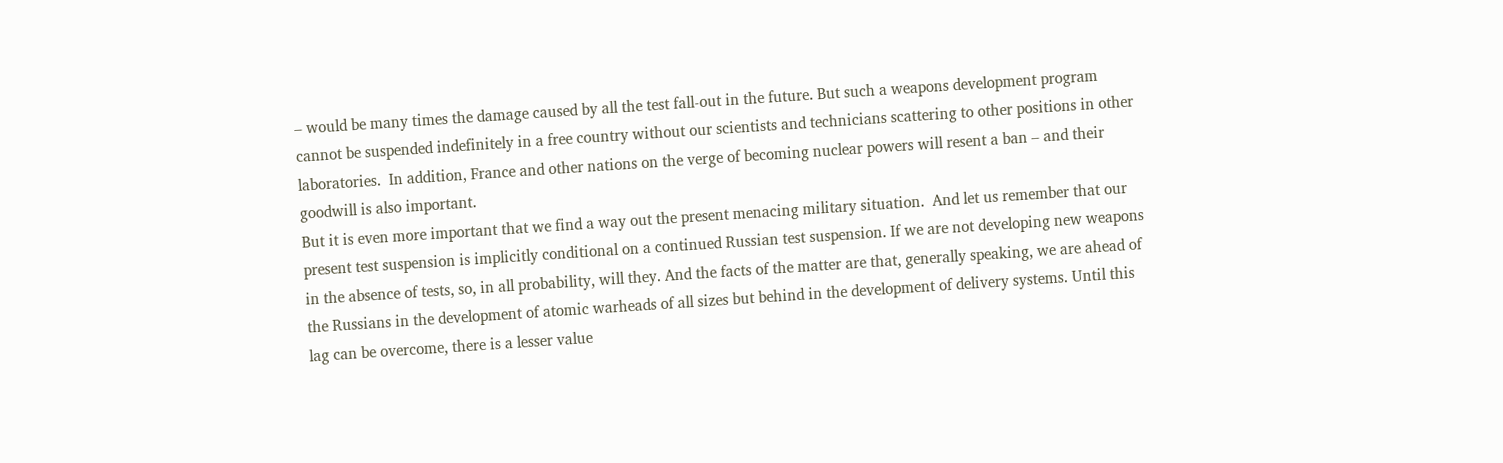– would be many times the damage caused by all the test fall-out in the future. But such a weapons development program cannot be suspended indefinitely in a free country without our scientists and technicians scattering to other positions in other laboratories.  In addition, France and other nations on the verge of becoming nuclear powers will resent a ban – and their goodwill is also important.
But it is even more important that we find a way out the present menacing military situation.  And let us remember that our present test suspension is implicitly conditional on a continued Russian test suspension. If we are not developing new weapons in the absence of tests, so, in all probability, will they. And the facts of the matter are that, generally speaking, we are ahead of the Russians in the development of atomic warheads of all sizes but behind in the development of delivery systems. Until this lag can be overcome, there is a lesser value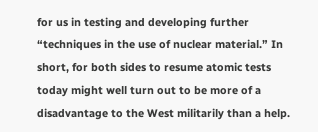for us in testing and developing further “techniques in the use of nuclear material.” In short, for both sides to resume atomic tests today might well turn out to be more of a disadvantage to the West militarily than a help.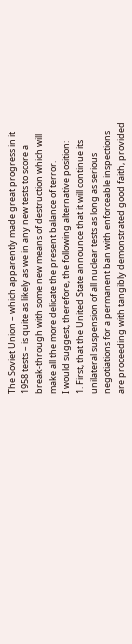The Soviet Union – which apparently made great progress in it 1958 tests – is quite as likely as we in any new tests to score a break-through with some new means of destruction which will make all the more delicate the present balance of terror.
I would suggest, therefore, the following alternative position:
1. First, that the United State announce that it will continue its unilateral suspension of all nuclear tests as long as serious negotiations for a permanent ban with enforceable inspections are proceeding with tangibly demonstrated good faith, provided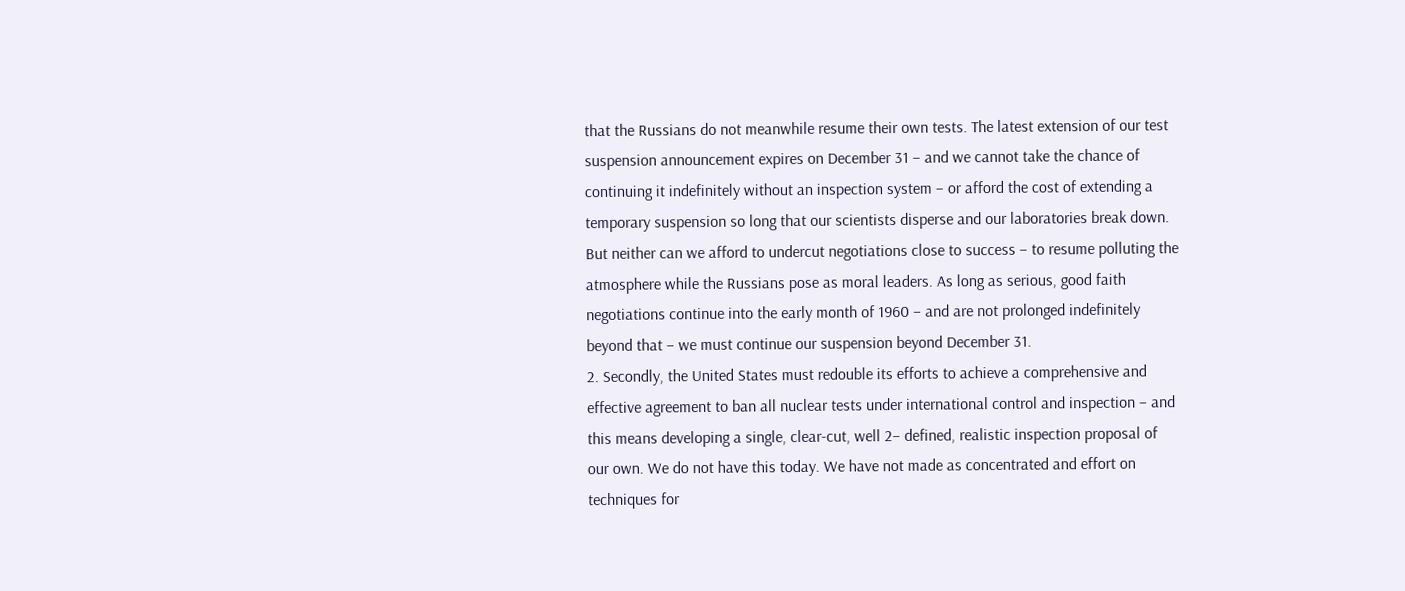that the Russians do not meanwhile resume their own tests. The latest extension of our test suspension announcement expires on December 31 – and we cannot take the chance of continuing it indefinitely without an inspection system – or afford the cost of extending a temporary suspension so long that our scientists disperse and our laboratories break down. But neither can we afford to undercut negotiations close to success – to resume polluting the atmosphere while the Russians pose as moral leaders. As long as serious, good faith negotiations continue into the early month of 1960 – and are not prolonged indefinitely beyond that – we must continue our suspension beyond December 31.
2. Secondly, the United States must redouble its efforts to achieve a comprehensive and effective agreement to ban all nuclear tests under international control and inspection – and this means developing a single, clear-cut, well 2– defined, realistic inspection proposal of our own. We do not have this today. We have not made as concentrated and effort on techniques for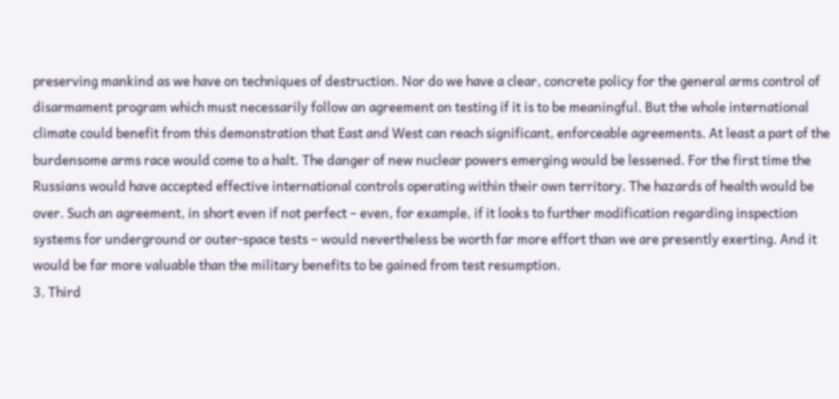preserving mankind as we have on techniques of destruction. Nor do we have a clear, concrete policy for the general arms control of disarmament program which must necessarily follow an agreement on testing if it is to be meaningful. But the whole international climate could benefit from this demonstration that East and West can reach significant, enforceable agreements. At least a part of the burdensome arms race would come to a halt. The danger of new nuclear powers emerging would be lessened. For the first time the Russians would have accepted effective international controls operating within their own territory. The hazards of health would be over. Such an agreement, in short even if not perfect – even, for example, if it looks to further modification regarding inspection systems for underground or outer-space tests – would nevertheless be worth far more effort than we are presently exerting. And it would be far more valuable than the military benefits to be gained from test resumption.
3. Third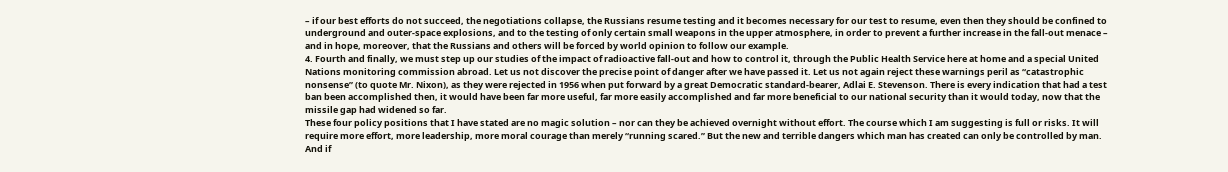– if our best efforts do not succeed, the negotiations collapse, the Russians resume testing and it becomes necessary for our test to resume, even then they should be confined to underground and outer-space explosions, and to the testing of only certain small weapons in the upper atmosphere, in order to prevent a further increase in the fall-out menace – and in hope, moreover, that the Russians and others will be forced by world opinion to follow our example.
4. Fourth and finally, we must step up our studies of the impact of radioactive fall-out and how to control it, through the Public Health Service here at home and a special United Nations monitoring commission abroad. Let us not discover the precise point of danger after we have passed it. Let us not again reject these warnings peril as “catastrophic nonsense” (to quote Mr. Nixon), as they were rejected in 1956 when put forward by a great Democratic standard-bearer, Adlai E. Stevenson. There is every indication that had a test ban been accomplished then, it would have been far more useful, far more easily accomplished and far more beneficial to our national security than it would today, now that the missile gap had widened so far.
These four policy positions that I have stated are no magic solution – nor can they be achieved overnight without effort. The course which I am suggesting is full or risks. It will require more effort, more leadership, more moral courage than merely “running scared.” But the new and terrible dangers which man has created can only be controlled by man. And if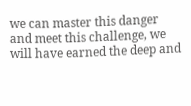we can master this danger and meet this challenge, we will have earned the deep and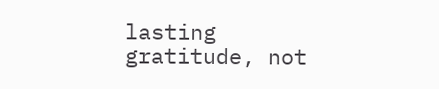lasting gratitude, not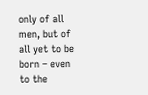only of all men, but of all yet to be born – even to the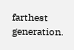farthest generation.